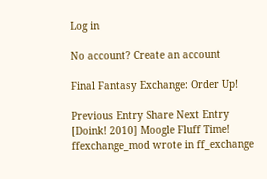Log in

No account? Create an account

Final Fantasy Exchange: Order Up!

Previous Entry Share Next Entry
[Doink! 2010] Moogle Fluff Time!
ffexchange_mod wrote in ff_exchange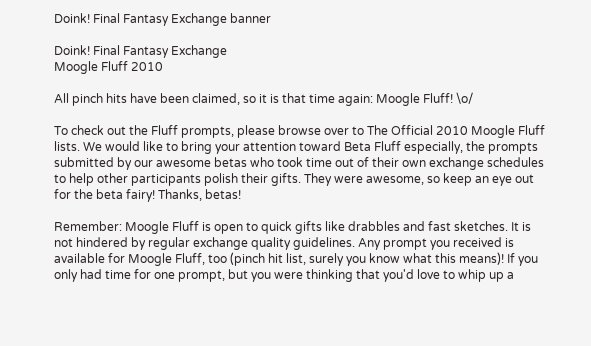Doink! Final Fantasy Exchange banner

Doink! Final Fantasy Exchange
Moogle Fluff 2010

All pinch hits have been claimed, so it is that time again: Moogle Fluff! \o/

To check out the Fluff prompts, please browse over to The Official 2010 Moogle Fluff lists. We would like to bring your attention toward Beta Fluff especially, the prompts submitted by our awesome betas who took time out of their own exchange schedules to help other participants polish their gifts. They were awesome, so keep an eye out for the beta fairy! Thanks, betas!

Remember: Moogle Fluff is open to quick gifts like drabbles and fast sketches. It is not hindered by regular exchange quality guidelines. Any prompt you received is available for Moogle Fluff, too (pinch hit list, surely you know what this means)! If you only had time for one prompt, but you were thinking that you'd love to whip up a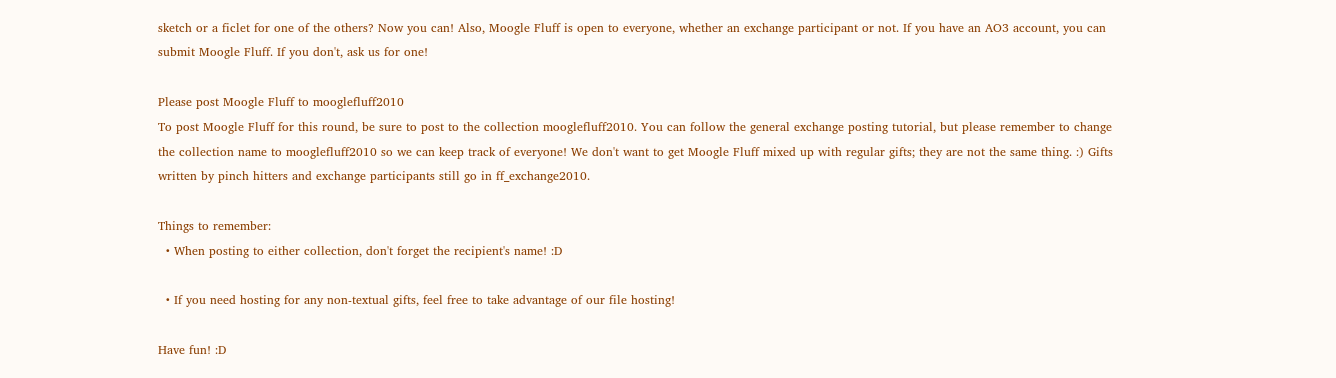sketch or a ficlet for one of the others? Now you can! Also, Moogle Fluff is open to everyone, whether an exchange participant or not. If you have an AO3 account, you can submit Moogle Fluff. If you don't, ask us for one!

Please post Moogle Fluff to mooglefluff2010
To post Moogle Fluff for this round, be sure to post to the collection mooglefluff2010. You can follow the general exchange posting tutorial, but please remember to change the collection name to mooglefluff2010 so we can keep track of everyone! We don't want to get Moogle Fluff mixed up with regular gifts; they are not the same thing. :) Gifts written by pinch hitters and exchange participants still go in ff_exchange2010.

Things to remember:
  • When posting to either collection, don't forget the recipient's name! :D

  • If you need hosting for any non-textual gifts, feel free to take advantage of our file hosting!

Have fun! :D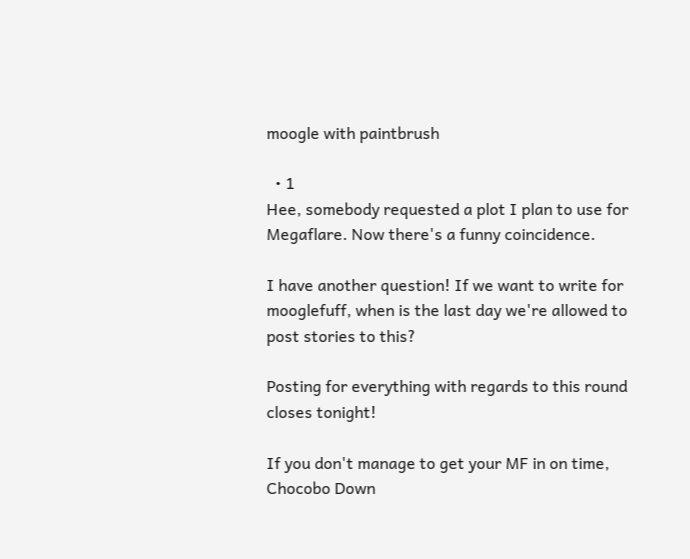moogle with paintbrush

  • 1
Hee, somebody requested a plot I plan to use for Megaflare. Now there's a funny coincidence.

I have another question! If we want to write for mooglefuff, when is the last day we're allowed to post stories to this?

Posting for everything with regards to this round closes tonight!

If you don't manage to get your MF in on time, Chocobo Down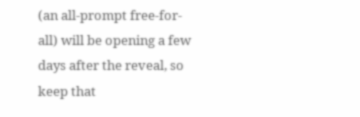(an all-prompt free-for-all) will be opening a few days after the reveal, so keep that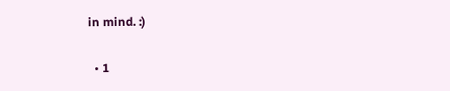in mind. :)

  • 1